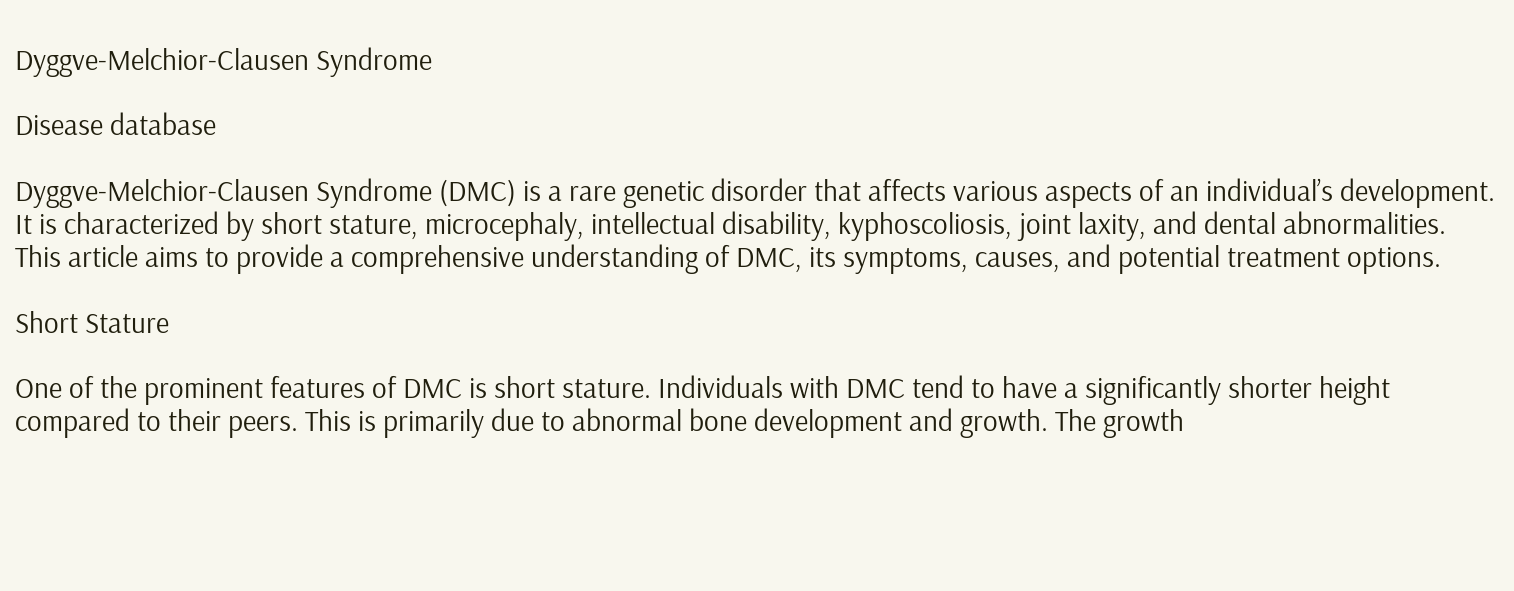Dyggve-Melchior-Clausen Syndrome

Disease database

Dyggve-Melchior-Clausen Syndrome (DMC) is a rare genetic disorder that affects various aspects of an individual’s development. It is characterized by short stature, microcephaly, intellectual disability, kyphoscoliosis, joint laxity, and dental abnormalities. This article aims to provide a comprehensive understanding of DMC, its symptoms, causes, and potential treatment options.

Short Stature

One of the prominent features of DMC is short stature. Individuals with DMC tend to have a significantly shorter height compared to their peers. This is primarily due to abnormal bone development and growth. The growth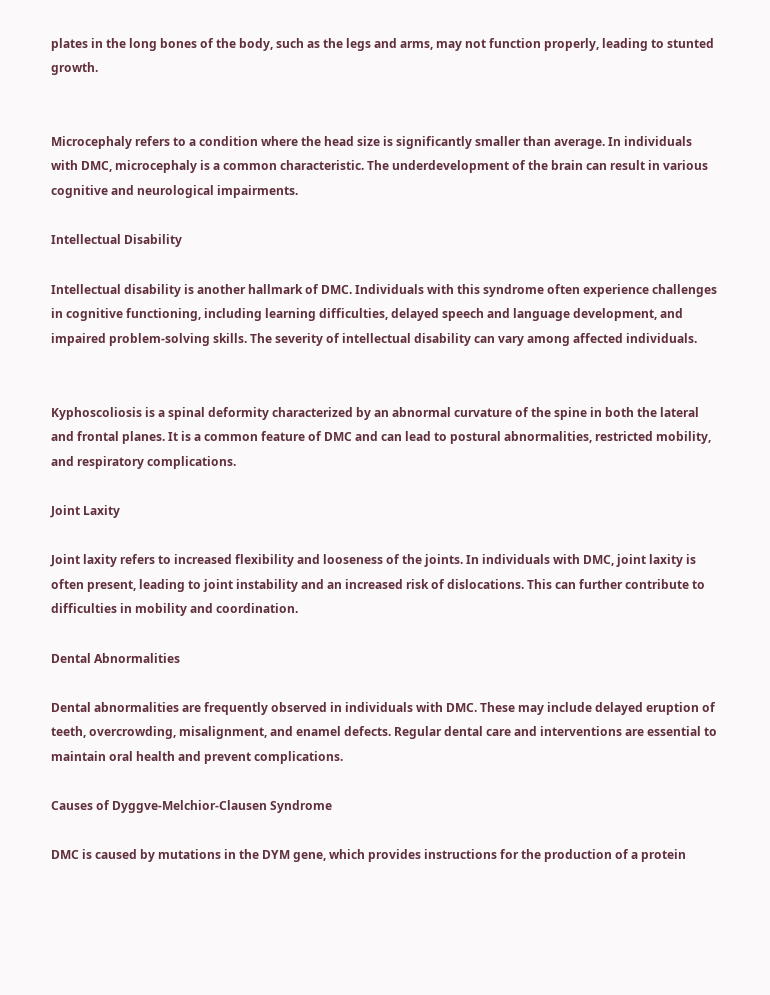plates in the long bones of the body, such as the legs and arms, may not function properly, leading to stunted growth.


Microcephaly refers to a condition where the head size is significantly smaller than average. In individuals with DMC, microcephaly is a common characteristic. The underdevelopment of the brain can result in various cognitive and neurological impairments.

Intellectual Disability

Intellectual disability is another hallmark of DMC. Individuals with this syndrome often experience challenges in cognitive functioning, including learning difficulties, delayed speech and language development, and impaired problem-solving skills. The severity of intellectual disability can vary among affected individuals.


Kyphoscoliosis is a spinal deformity characterized by an abnormal curvature of the spine in both the lateral and frontal planes. It is a common feature of DMC and can lead to postural abnormalities, restricted mobility, and respiratory complications.

Joint Laxity

Joint laxity refers to increased flexibility and looseness of the joints. In individuals with DMC, joint laxity is often present, leading to joint instability and an increased risk of dislocations. This can further contribute to difficulties in mobility and coordination.

Dental Abnormalities

Dental abnormalities are frequently observed in individuals with DMC. These may include delayed eruption of teeth, overcrowding, misalignment, and enamel defects. Regular dental care and interventions are essential to maintain oral health and prevent complications.

Causes of Dyggve-Melchior-Clausen Syndrome

DMC is caused by mutations in the DYM gene, which provides instructions for the production of a protein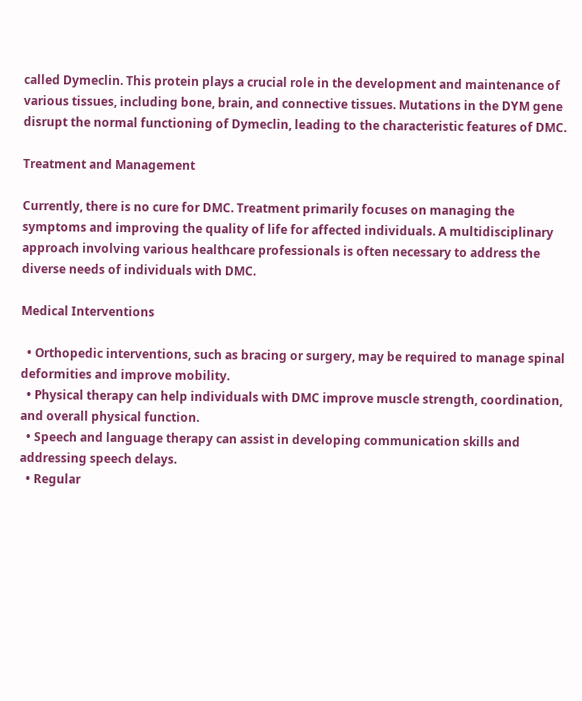called Dymeclin. This protein plays a crucial role in the development and maintenance of various tissues, including bone, brain, and connective tissues. Mutations in the DYM gene disrupt the normal functioning of Dymeclin, leading to the characteristic features of DMC.

Treatment and Management

Currently, there is no cure for DMC. Treatment primarily focuses on managing the symptoms and improving the quality of life for affected individuals. A multidisciplinary approach involving various healthcare professionals is often necessary to address the diverse needs of individuals with DMC.

Medical Interventions

  • Orthopedic interventions, such as bracing or surgery, may be required to manage spinal deformities and improve mobility.
  • Physical therapy can help individuals with DMC improve muscle strength, coordination, and overall physical function.
  • Speech and language therapy can assist in developing communication skills and addressing speech delays.
  • Regular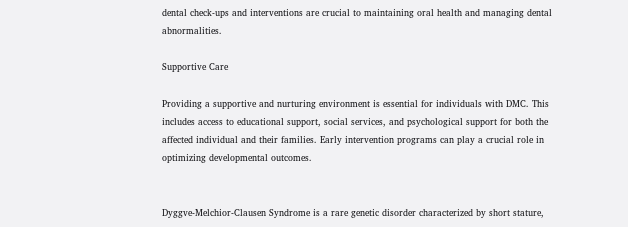dental check-ups and interventions are crucial to maintaining oral health and managing dental abnormalities.

Supportive Care

Providing a supportive and nurturing environment is essential for individuals with DMC. This includes access to educational support, social services, and psychological support for both the affected individual and their families. Early intervention programs can play a crucial role in optimizing developmental outcomes.


Dyggve-Melchior-Clausen Syndrome is a rare genetic disorder characterized by short stature,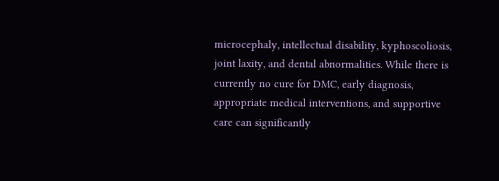microcephaly, intellectual disability, kyphoscoliosis, joint laxity, and dental abnormalities. While there is currently no cure for DMC, early diagnosis, appropriate medical interventions, and supportive care can significantly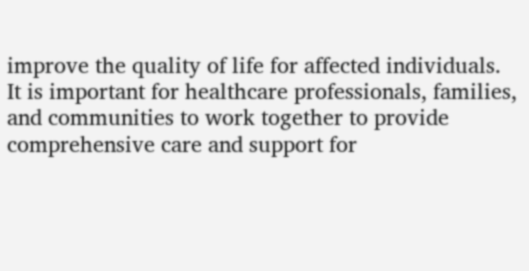improve the quality of life for affected individuals. It is important for healthcare professionals, families, and communities to work together to provide comprehensive care and support for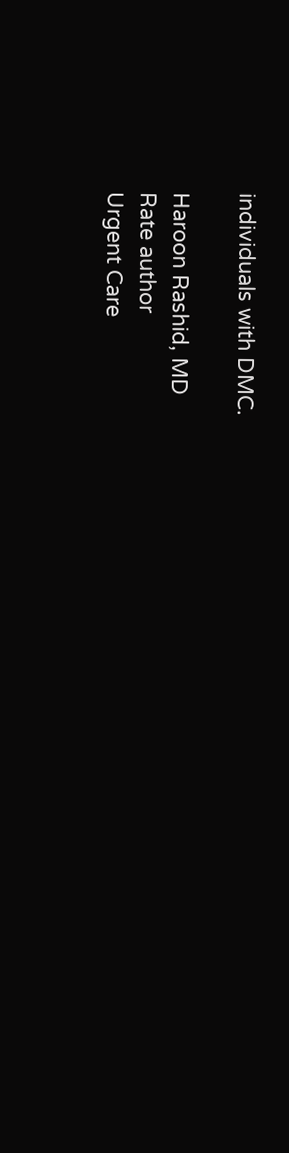individuals with DMC.

Haroon Rashid, MD
Rate author
Urgent Care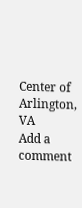Center of Arlington, VA
Add a comment